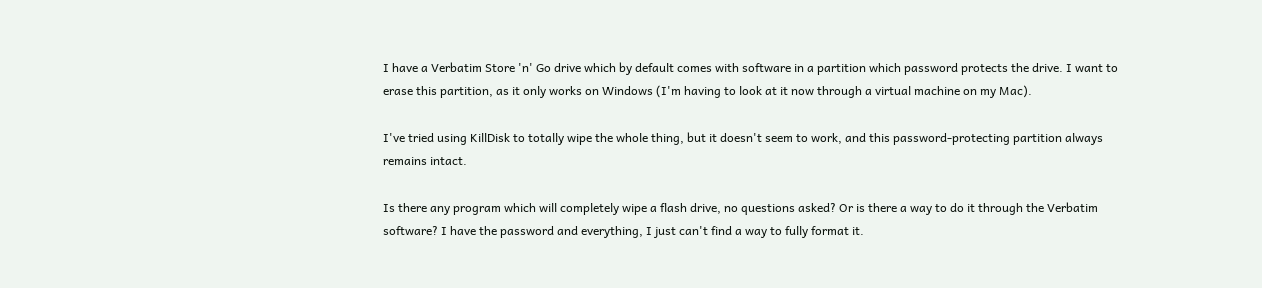I have a Verbatim Store 'n' Go drive which by default comes with software in a partition which password protects the drive. I want to erase this partition, as it only works on Windows (I'm having to look at it now through a virtual machine on my Mac).

I've tried using KillDisk to totally wipe the whole thing, but it doesn't seem to work, and this password-protecting partition always remains intact.

Is there any program which will completely wipe a flash drive, no questions asked? Or is there a way to do it through the Verbatim software? I have the password and everything, I just can't find a way to fully format it.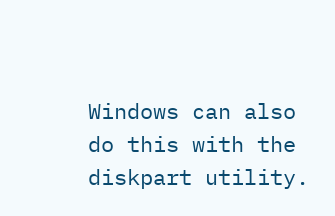Windows can also do this with the diskpart utility.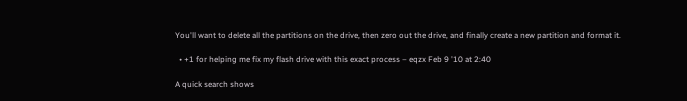You'll want to delete all the partitions on the drive, then zero out the drive, and finally create a new partition and format it.

  • +1 for helping me fix my flash drive with this exact process – eqzx Feb 9 '10 at 2:40

A quick search shows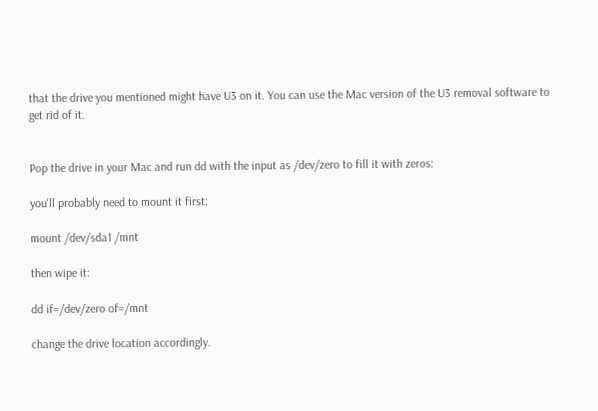that the drive you mentioned might have U3 on it. You can use the Mac version of the U3 removal software to get rid of it.


Pop the drive in your Mac and run dd with the input as /dev/zero to fill it with zeros:

you'll probably need to mount it first:

mount /dev/sda1 /mnt

then wipe it:

dd if=/dev/zero of=/mnt

change the drive location accordingly.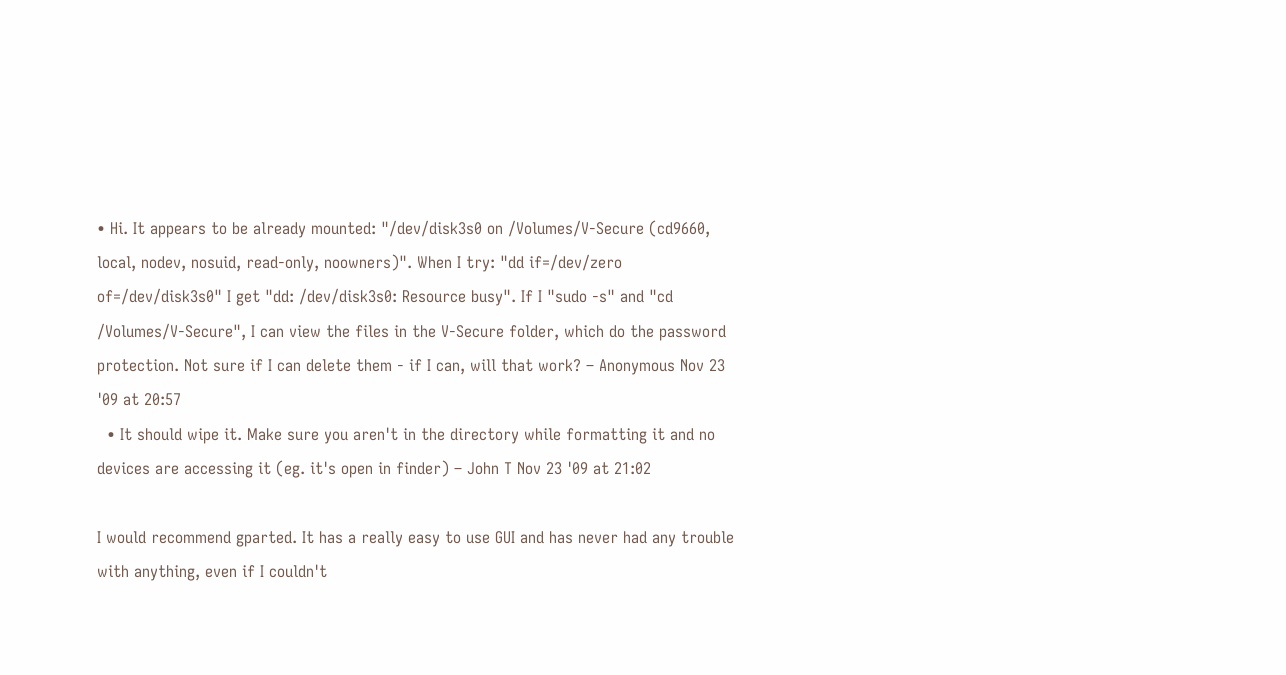• Hi. It appears to be already mounted: "/dev/disk3s0 on /Volumes/V-Secure (cd9660, local, nodev, nosuid, read-only, noowners)". When I try: "dd if=/dev/zero of=/dev/disk3s0" I get "dd: /dev/disk3s0: Resource busy". If I "sudo -s" and "cd /Volumes/V-Secure", I can view the files in the V-Secure folder, which do the password protection. Not sure if I can delete them - if I can, will that work? – Anonymous Nov 23 '09 at 20:57
  • It should wipe it. Make sure you aren't in the directory while formatting it and no devices are accessing it (eg. it's open in finder) – John T Nov 23 '09 at 21:02

I would recommend gparted. It has a really easy to use GUI and has never had any trouble with anything, even if I couldn't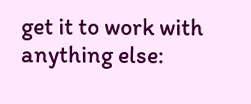get it to work with anything else: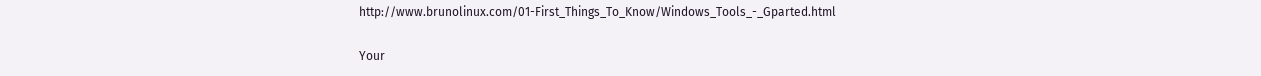http://www.brunolinux.com/01-First_Things_To_Know/Windows_Tools_-_Gparted.html

Your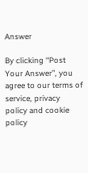Answer

By clicking “Post Your Answer”, you agree to our terms of service, privacy policy and cookie policy